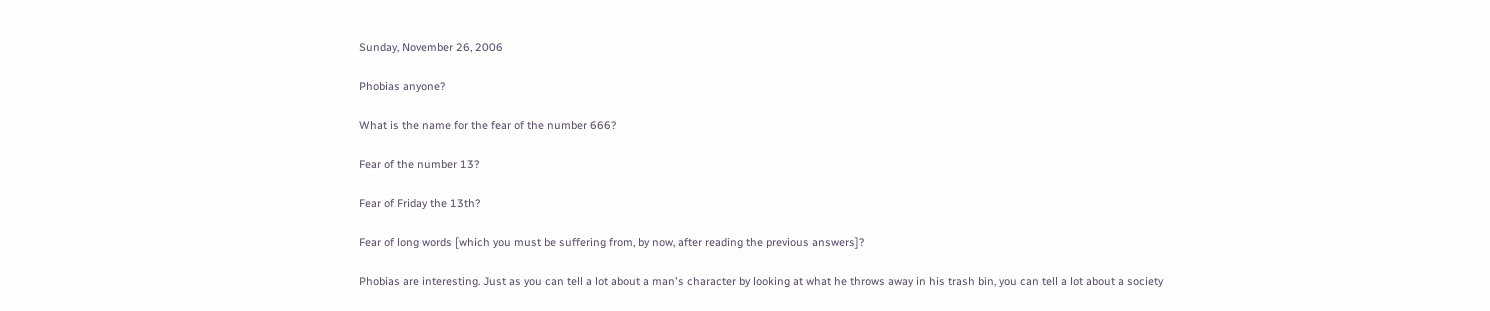Sunday, November 26, 2006

Phobias anyone?

What is the name for the fear of the number 666?

Fear of the number 13?

Fear of Friday the 13th?

Fear of long words [which you must be suffering from, by now, after reading the previous answers]?

Phobias are interesting. Just as you can tell a lot about a man's character by looking at what he throws away in his trash bin, you can tell a lot about a society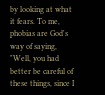by looking at what it fears. To me, phobias are God's way of saying, "Well, you had better be careful of these things, since I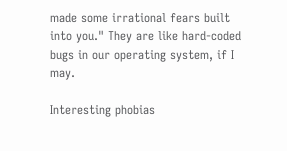made some irrational fears built into you." They are like hard-coded bugs in our operating system, if I may.

Interesting phobias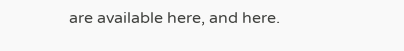are available here, and here.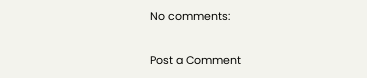No comments:

Post a Comment